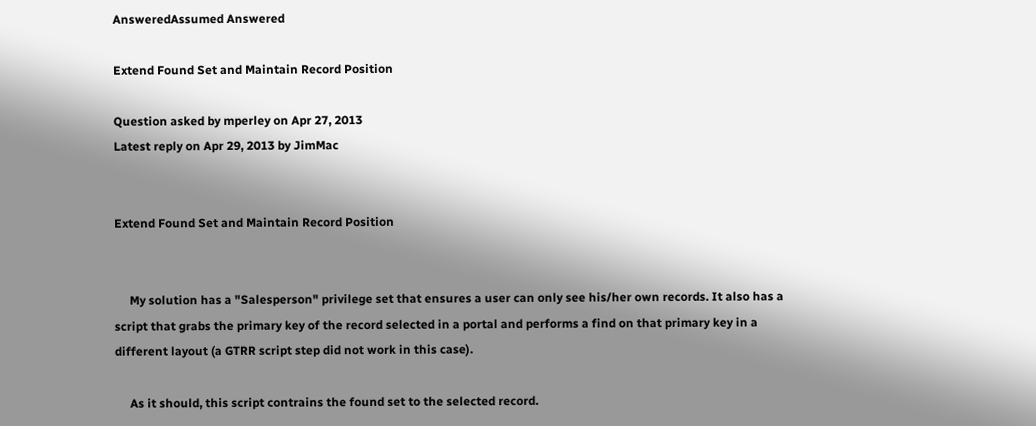AnsweredAssumed Answered

Extend Found Set and Maintain Record Position

Question asked by mperley on Apr 27, 2013
Latest reply on Apr 29, 2013 by JimMac


Extend Found Set and Maintain Record Position


     My solution has a "Salesperson" privilege set that ensures a user can only see his/her own records. It also has a script that grabs the primary key of the record selected in a portal and performs a find on that primary key in a different layout (a GTRR script step did not work in this case).

     As it should, this script contrains the found set to the selected record.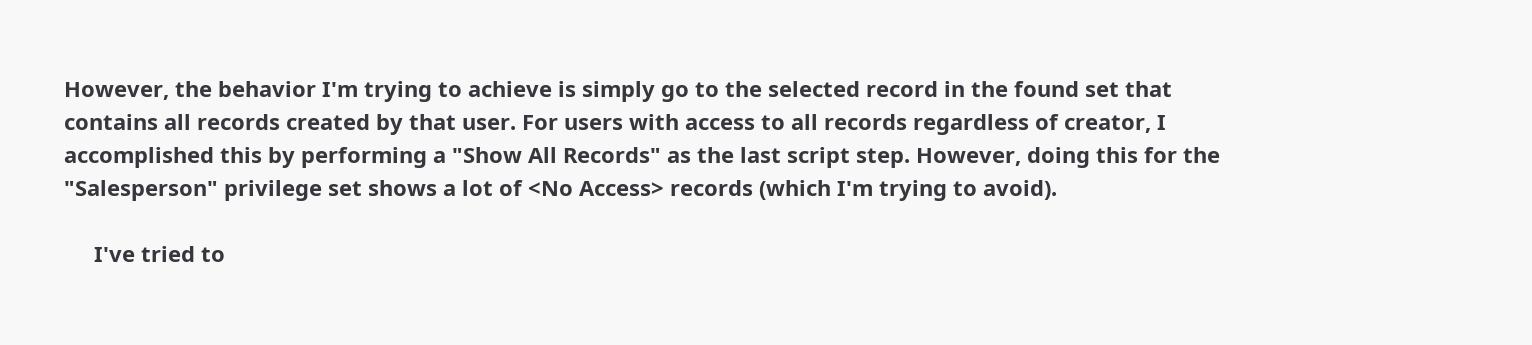However, the behavior I'm trying to achieve is simply go to the selected record in the found set that contains all records created by that user. For users with access to all records regardless of creator, I accomplished this by performing a "Show All Records" as the last script step. However, doing this for the "Salesperson" privilege set shows a lot of <No Access> records (which I'm trying to avoid).

     I've tried to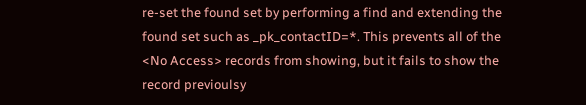re-set the found set by performing a find and extending the found set such as _pk_contactID=*. This prevents all of the <No Access> records from showing, but it fails to show the record previoulsy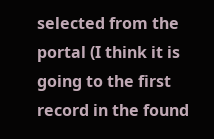selected from the portal (I think it is going to the first record in the found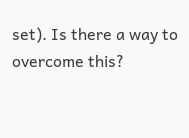set). Is there a way to overcome this?